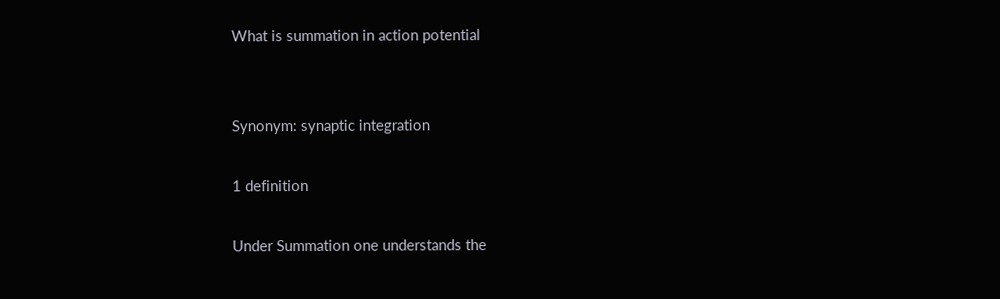What is summation in action potential


Synonym: synaptic integration

1 definition

Under Summation one understands the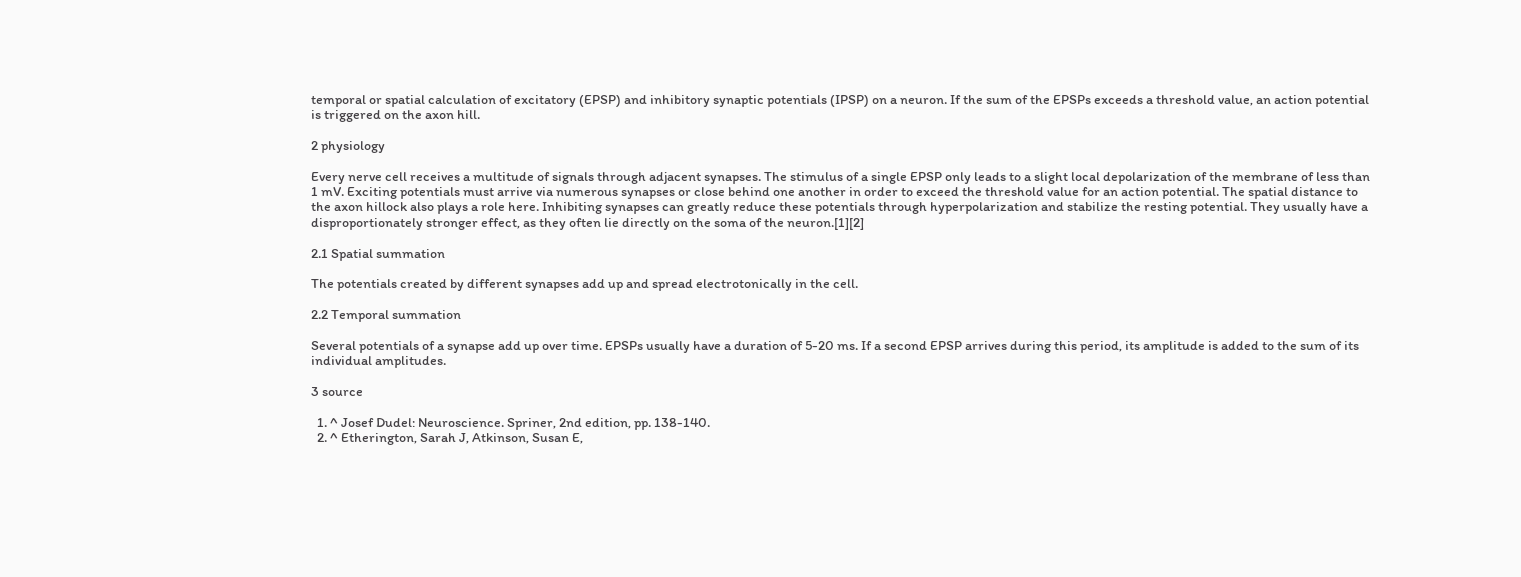temporal or spatial calculation of excitatory (EPSP) and inhibitory synaptic potentials (IPSP) on a neuron. If the sum of the EPSPs exceeds a threshold value, an action potential is triggered on the axon hill.

2 physiology

Every nerve cell receives a multitude of signals through adjacent synapses. The stimulus of a single EPSP only leads to a slight local depolarization of the membrane of less than 1 mV. Exciting potentials must arrive via numerous synapses or close behind one another in order to exceed the threshold value for an action potential. The spatial distance to the axon hillock also plays a role here. Inhibiting synapses can greatly reduce these potentials through hyperpolarization and stabilize the resting potential. They usually have a disproportionately stronger effect, as they often lie directly on the soma of the neuron.[1][2]

2.1 Spatial summation

The potentials created by different synapses add up and spread electrotonically in the cell.

2.2 Temporal summation

Several potentials of a synapse add up over time. EPSPs usually have a duration of 5-20 ms. If a second EPSP arrives during this period, its amplitude is added to the sum of its individual amplitudes.

3 source

  1. ^ Josef Dudel: Neuroscience. Spriner, 2nd edition, pp. 138-140.
  2. ^ Etherington, Sarah J, Atkinson, Susan E,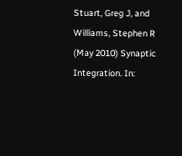Stuart, Greg J, and Williams, Stephen R (May 2010) Synaptic Integration. In: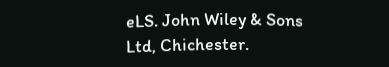eLS. John Wiley & Sons Ltd, Chichester.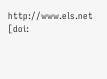http://www.els.net [doi: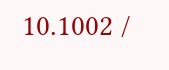10.1002 /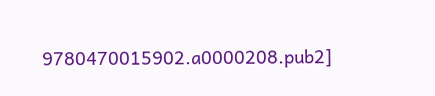9780470015902.a0000208.pub2]